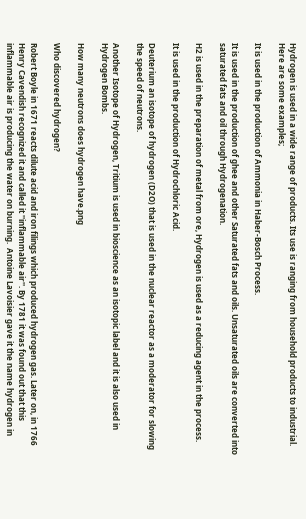Hydrogen is used in a wide range of products. Its use is ranging from household products to industrial.  Here are some examples;

It is used in the production of Ammonia in Haber-Bosch Process.

It is used in the production of ghee and other Saturated fats and oils. Unsaturated oils are converted into saturated fats and oil through Hydrogenation.

H2 is used in the preparation of metal from ore, Hydrogen is used as a reducing agent in the process.

It is used in the production of Hydrochloric Acid.

Deuterium an isotope of hydrogen (D2O) that is used in the nuclear reactor as a moderator for slowing the speed of neutrons.

Another Isotope of Hydrogen, Tritium is used in bioscience as an isotopic label and it is also used in Hydrogen Bombs.

How many neutrons does hydrogen have.png

Who discovered hydrogen?

Robert Boyle in 1671 reacts dilute acid and iron filings which produced hydrogen gas. Later on, in 1766 Henry Cavendish recognized it and called it ''inflammable air''. By 1781 it was found out that this inflammable air is producing the water on burning.  Antoine Lavoisier gave it the name hydrogen in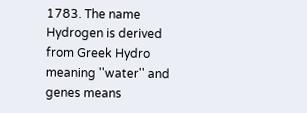1783. The name Hydrogen is derived from Greek Hydro meaning ''water'' and genes means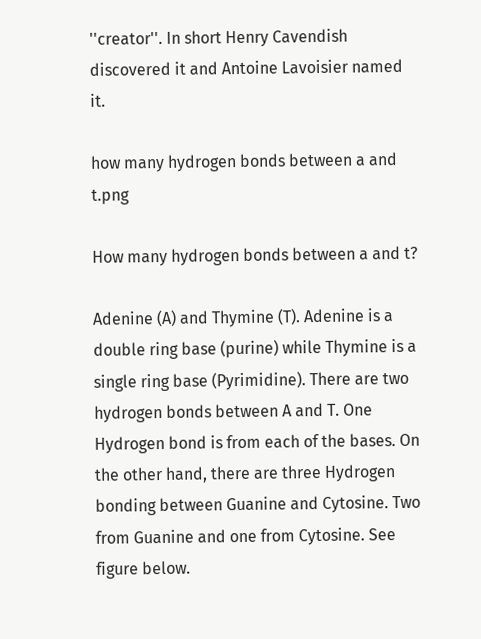''creator''. In short Henry Cavendish discovered it and Antoine Lavoisier named it.

how many hydrogen bonds between a and t.png

How many hydrogen bonds between a and t?

Adenine (A) and Thymine (T). Adenine is a double ring base (purine) while Thymine is a single ring base (Pyrimidine). There are two hydrogen bonds between A and T. One Hydrogen bond is from each of the bases. On the other hand, there are three Hydrogen bonding between Guanine and Cytosine. Two from Guanine and one from Cytosine. See figure below.